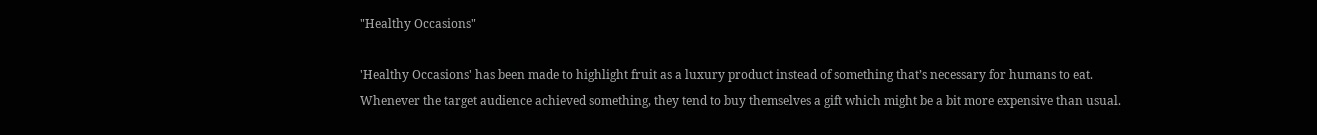"Healthy Occasions"

'Healthy Occasions' has been made to highlight fruit as a luxury product instead of something that’s necessary for humans to eat. Whenever the target audience achieved something, they tend to buy themselves a gift which might be a bit more expensive than usual.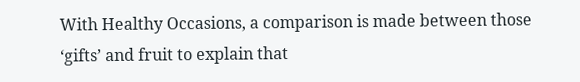With Healthy Occasions, a comparison is made between those ‘gifts’ and fruit to explain that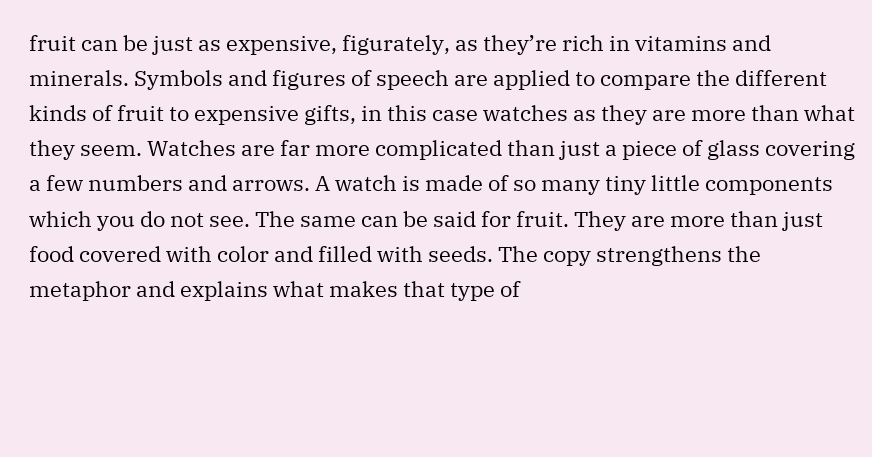fruit can be just as expensive, figurately, as they’re rich in vitamins and minerals. Symbols and figures of speech are applied to compare the different kinds of fruit to expensive gifts, in this case watches as they are more than what they seem. Watches are far more complicated than just a piece of glass covering a few numbers and arrows. A watch is made of so many tiny little components which you do not see. The same can be said for fruit. They are more than just food covered with color and filled with seeds. The copy strengthens the metaphor and explains what makes that type of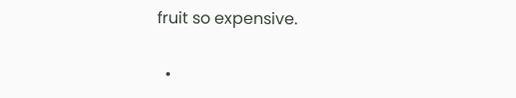fruit so expensive.

  •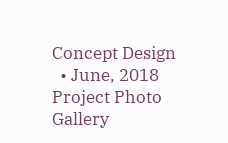Concept Design
  • June, 2018
Project Photo Gallery